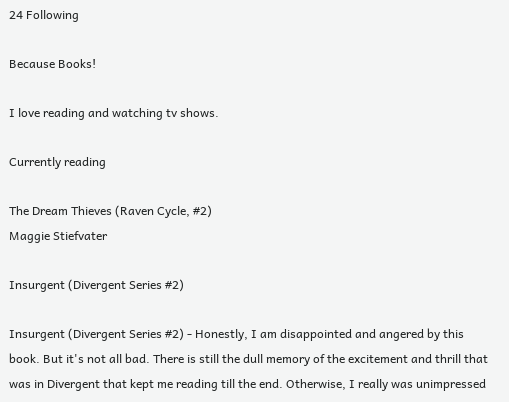24 Following

Because Books!

I love reading and watching tv shows.

Currently reading

The Dream Thieves (Raven Cycle, #2)
Maggie Stiefvater

Insurgent (Divergent Series #2)

Insurgent (Divergent Series #2) - Honestly, I am disappointed and angered by this book. But it's not all bad. There is still the dull memory of the excitement and thrill that was in Divergent that kept me reading till the end. Otherwise, I really was unimpressed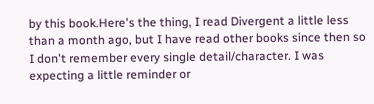by this book.Here's the thing, I read Divergent a little less than a month ago, but I have read other books since then so I don't remember every single detail/character. I was expecting a little reminder or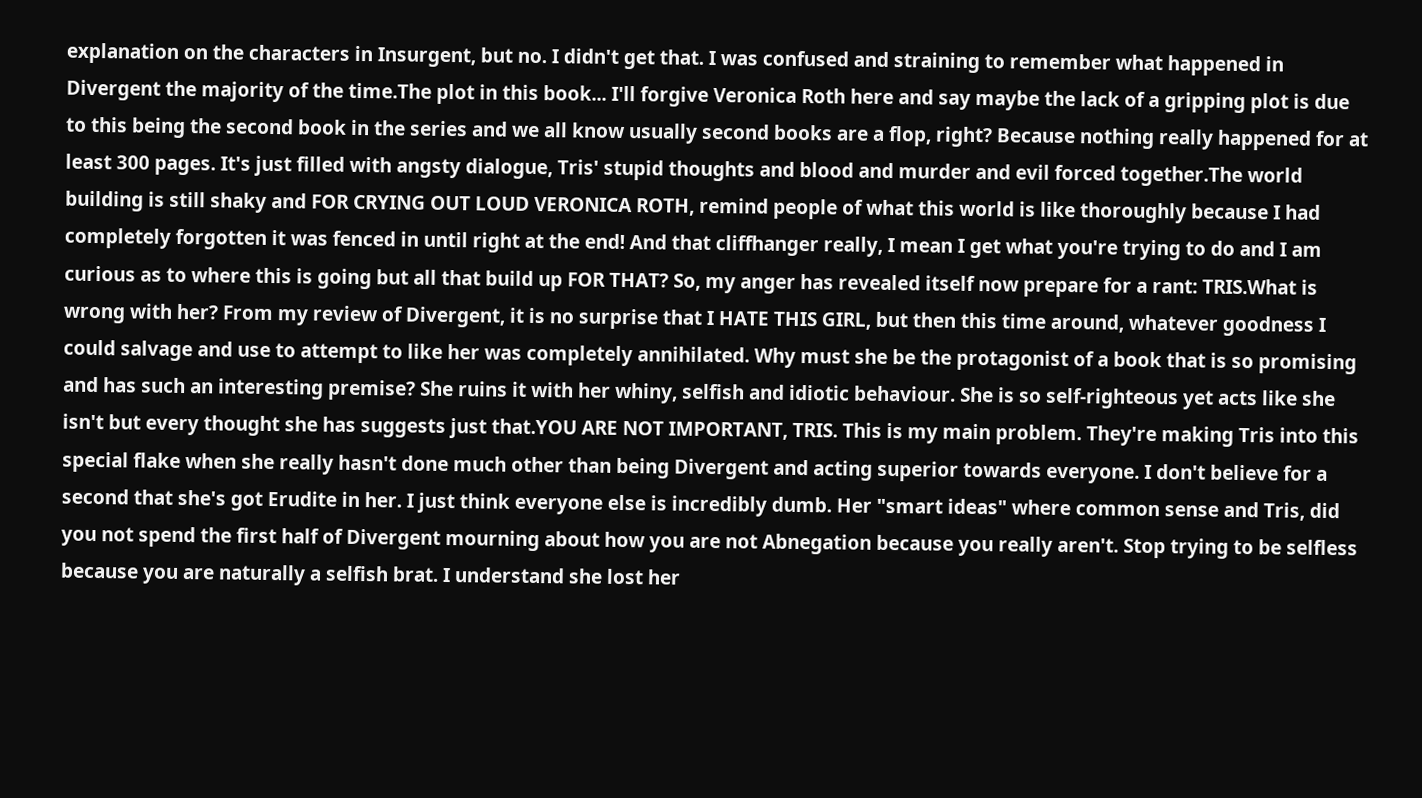explanation on the characters in Insurgent, but no. I didn't get that. I was confused and straining to remember what happened in Divergent the majority of the time.The plot in this book... I'll forgive Veronica Roth here and say maybe the lack of a gripping plot is due to this being the second book in the series and we all know usually second books are a flop, right? Because nothing really happened for at least 300 pages. It's just filled with angsty dialogue, Tris' stupid thoughts and blood and murder and evil forced together.The world building is still shaky and FOR CRYING OUT LOUD VERONICA ROTH, remind people of what this world is like thoroughly because I had completely forgotten it was fenced in until right at the end! And that cliffhanger really, I mean I get what you're trying to do and I am curious as to where this is going but all that build up FOR THAT? So, my anger has revealed itself now prepare for a rant: TRIS.What is wrong with her? From my review of Divergent, it is no surprise that I HATE THIS GIRL, but then this time around, whatever goodness I could salvage and use to attempt to like her was completely annihilated. Why must she be the protagonist of a book that is so promising and has such an interesting premise? She ruins it with her whiny, selfish and idiotic behaviour. She is so self-righteous yet acts like she isn't but every thought she has suggests just that.YOU ARE NOT IMPORTANT, TRIS. This is my main problem. They're making Tris into this special flake when she really hasn't done much other than being Divergent and acting superior towards everyone. I don't believe for a second that she's got Erudite in her. I just think everyone else is incredibly dumb. Her "smart ideas" where common sense and Tris, did you not spend the first half of Divergent mourning about how you are not Abnegation because you really aren't. Stop trying to be selfless because you are naturally a selfish brat. I understand she lost her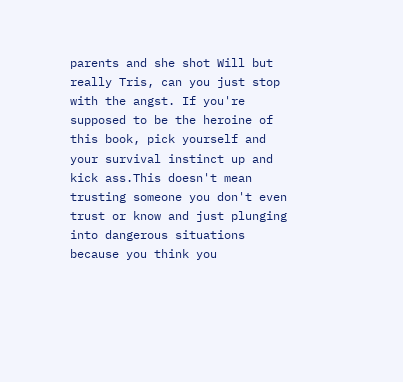parents and she shot Will but really Tris, can you just stop with the angst. If you're supposed to be the heroine of this book, pick yourself and your survival instinct up and kick ass.This doesn't mean trusting someone you don't even trust or know and just plunging into dangerous situations because you think you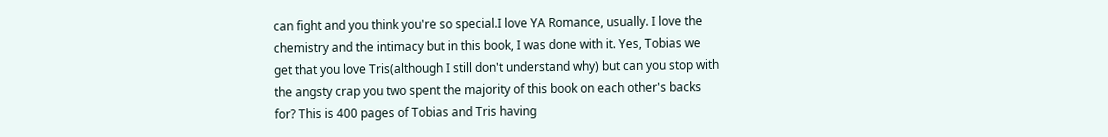can fight and you think you're so special.I love YA Romance, usually. I love the chemistry and the intimacy but in this book, I was done with it. Yes, Tobias we get that you love Tris(although I still don't understand why) but can you stop with the angsty crap you two spent the majority of this book on each other's backs for? This is 400 pages of Tobias and Tris having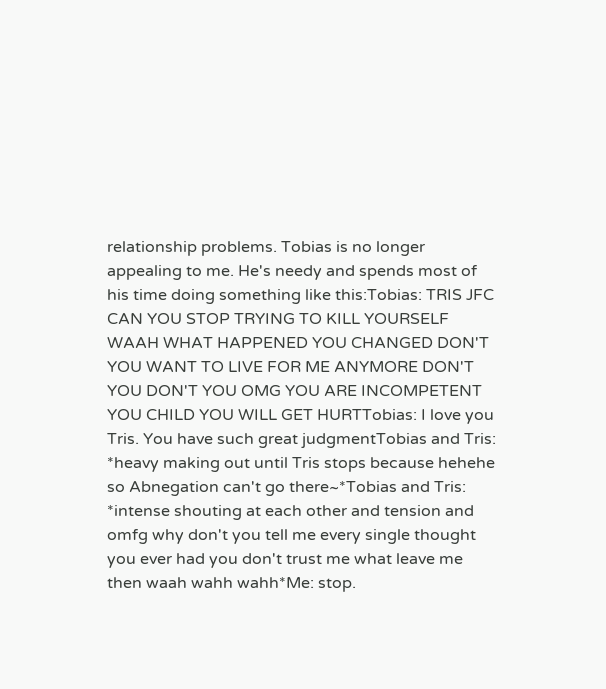relationship problems. Tobias is no longer appealing to me. He's needy and spends most of his time doing something like this:Tobias: TRIS JFC CAN YOU STOP TRYING TO KILL YOURSELF WAAH WHAT HAPPENED YOU CHANGED DON'T YOU WANT TO LIVE FOR ME ANYMORE DON'T YOU DON'T YOU OMG YOU ARE INCOMPETENT YOU CHILD YOU WILL GET HURTTobias: I love you Tris. You have such great judgmentTobias and Tris: *heavy making out until Tris stops because hehehe so Abnegation can't go there~*Tobias and Tris: *intense shouting at each other and tension and omfg why don't you tell me every single thought you ever had you don't trust me what leave me then waah wahh wahh*Me: stop.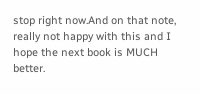stop right now.And on that note, really not happy with this and I hope the next book is MUCH better.